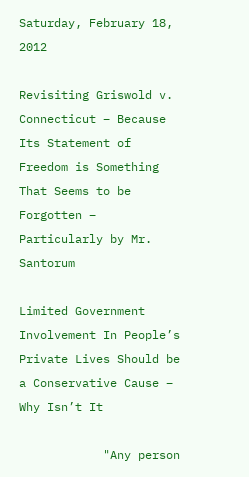Saturday, February 18, 2012

Revisiting Griswold v. Connecticut – Because Its Statement of Freedom is Something That Seems to be Forgotten – Particularly by Mr. Santorum

Limited Government Involvement In People’s Private Lives Should be a Conservative Cause – Why Isn’t It

            "Any person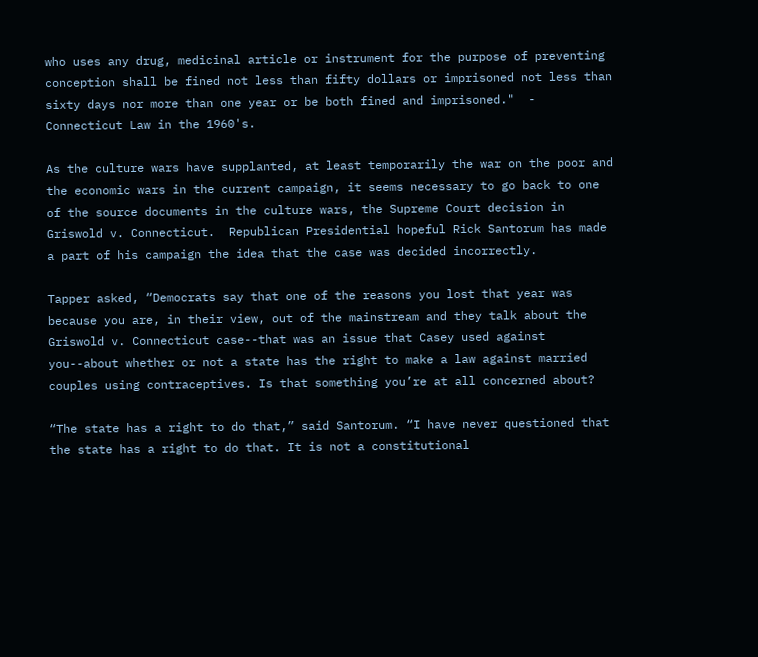who uses any drug, medicinal article or instrument for the purpose of preventing conception shall be fined not less than fifty dollars or imprisoned not less than sixty days nor more than one year or be both fined and imprisoned."  -  Connecticut Law in the 1960's.

As the culture wars have supplanted, at least temporarily the war on the poor and the economic wars in the current campaign, it seems necessary to go back to one of the source documents in the culture wars, the Supreme Court decision in Griswold v. Connecticut.  Republican Presidential hopeful Rick Santorum has made a part of his campaign the idea that the case was decided incorrectly.

Tapper asked, “Democrats say that one of the reasons you lost that year was because you are, in their view, out of the mainstream and they talk about the Griswold v. Connecticut case--that was an issue that Casey used against you--about whether or not a state has the right to make a law against married couples using contraceptives. Is that something you’re at all concerned about?

“The state has a right to do that,” said Santorum. “I have never questioned that the state has a right to do that. It is not a constitutional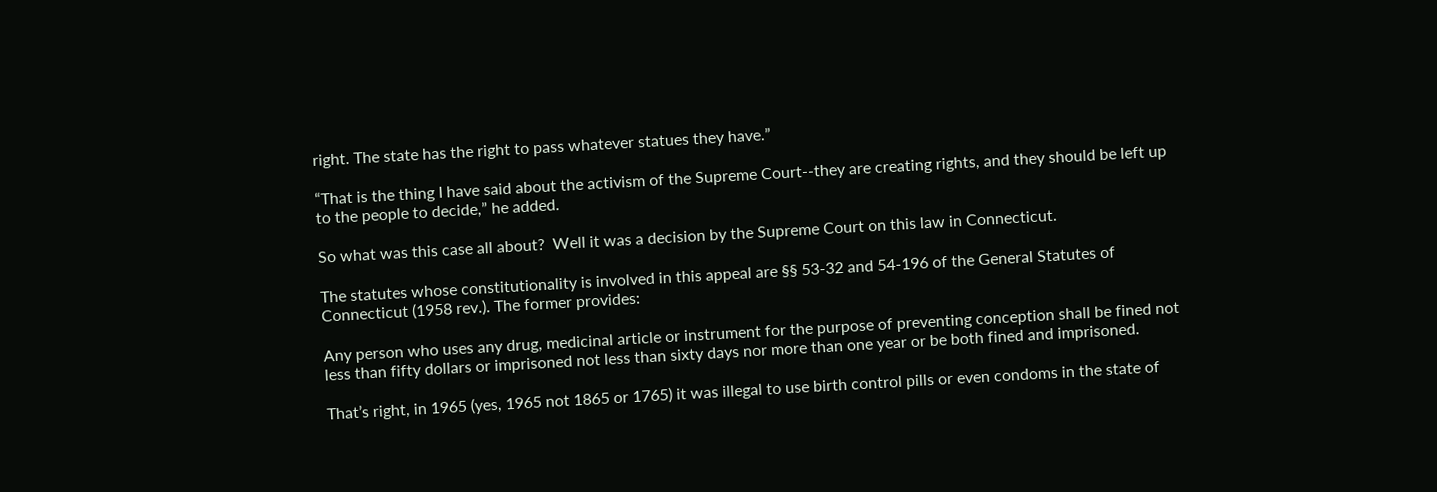right. The state has the right to pass whatever statues they have.”

“That is the thing I have said about the activism of the Supreme Court--they are creating rights, and they should be left up to the people to decide,” he added.

So what was this case all about?  Well it was a decision by the Supreme Court on this law in Connecticut.

The statutes whose constitutionality is involved in this appeal are §§ 53-32 and 54-196 of the General Statutes of Connecticut (1958 rev.). The former provides:

Any person who uses any drug, medicinal article or instrument for the purpose of preventing conception shall be fined not less than fifty dollars or imprisoned not less than sixty days nor more than one year or be both fined and imprisoned.

That’s right, in 1965 (yes, 1965 not 1865 or 1765) it was illegal to use birth control pills or even condoms in the state of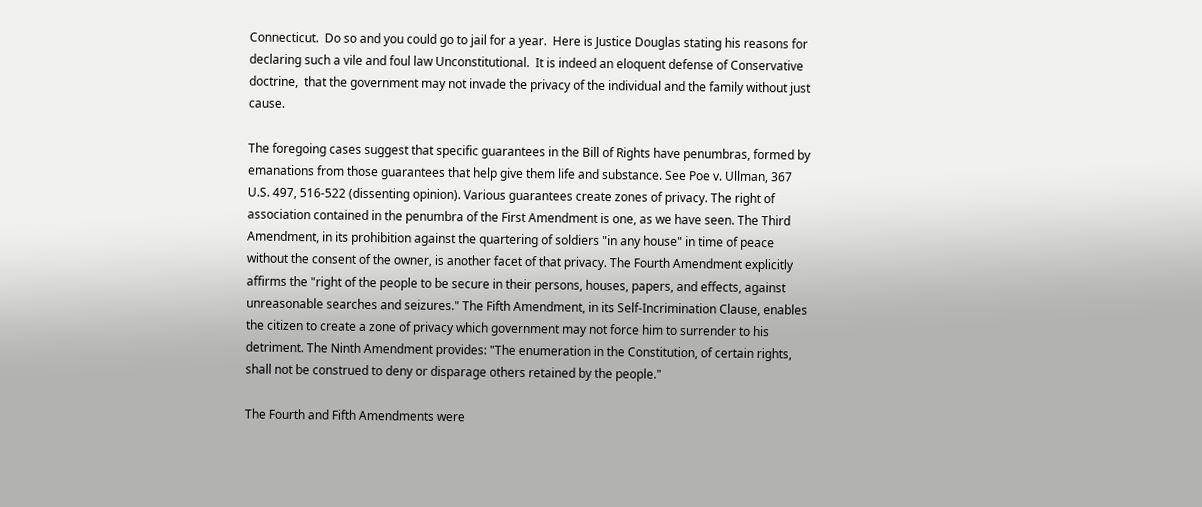Connecticut.  Do so and you could go to jail for a year.  Here is Justice Douglas stating his reasons for declaring such a vile and foul law Unconstitutional.  It is indeed an eloquent defense of Conservative doctrine,  that the government may not invade the privacy of the individual and the family without just cause.

The foregoing cases suggest that specific guarantees in the Bill of Rights have penumbras, formed by emanations from those guarantees that help give them life and substance. See Poe v. Ullman, 367 U.S. 497, 516-522 (dissenting opinion). Various guarantees create zones of privacy. The right of association contained in the penumbra of the First Amendment is one, as we have seen. The Third Amendment, in its prohibition against the quartering of soldiers "in any house" in time of peace without the consent of the owner, is another facet of that privacy. The Fourth Amendment explicitly affirms the "right of the people to be secure in their persons, houses, papers, and effects, against unreasonable searches and seizures." The Fifth Amendment, in its Self-Incrimination Clause, enables the citizen to create a zone of privacy which government may not force him to surrender to his detriment. The Ninth Amendment provides: "The enumeration in the Constitution, of certain rights, shall not be construed to deny or disparage others retained by the people."

The Fourth and Fifth Amendments were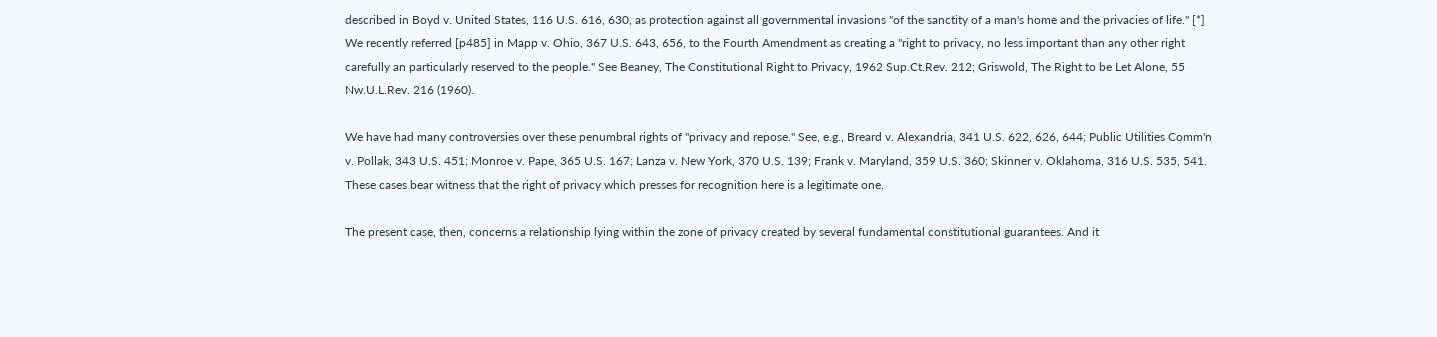described in Boyd v. United States, 116 U.S. 616, 630, as protection against all governmental invasions "of the sanctity of a man's home and the privacies of life." [*] We recently referred [p485] in Mapp v. Ohio, 367 U.S. 643, 656, to the Fourth Amendment as creating a "right to privacy, no less important than any other right carefully an particularly reserved to the people." See Beaney, The Constitutional Right to Privacy, 1962 Sup.Ct.Rev. 212; Griswold, The Right to be Let Alone, 55 Nw.U.L.Rev. 216 (1960).

We have had many controversies over these penumbral rights of "privacy and repose." See, e.g., Breard v. Alexandria, 341 U.S. 622, 626, 644; Public Utilities Comm'n v. Pollak, 343 U.S. 451; Monroe v. Pape, 365 U.S. 167; Lanza v. New York, 370 U.S. 139; Frank v. Maryland, 359 U.S. 360; Skinner v. Oklahoma, 316 U.S. 535, 541. These cases bear witness that the right of privacy which presses for recognition here is a legitimate one.

The present case, then, concerns a relationship lying within the zone of privacy created by several fundamental constitutional guarantees. And it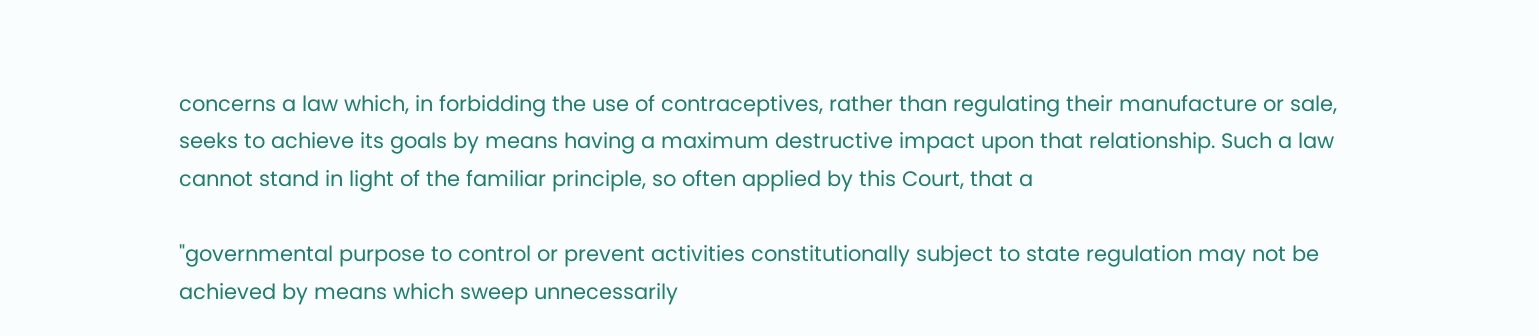concerns a law which, in forbidding the use of contraceptives, rather than regulating their manufacture or sale, seeks to achieve its goals by means having a maximum destructive impact upon that relationship. Such a law cannot stand in light of the familiar principle, so often applied by this Court, that a

"governmental purpose to control or prevent activities constitutionally subject to state regulation may not be achieved by means which sweep unnecessarily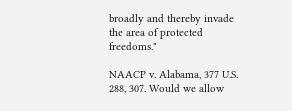broadly and thereby invade the area of protected freedoms."

NAACP v. Alabama, 377 U.S. 288, 307. Would we allow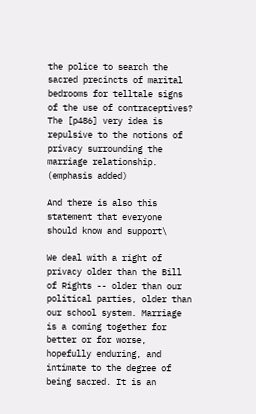the police to search the sacred precincts of marital bedrooms for telltale signs of the use of contraceptives? The [p486] very idea is repulsive to the notions of privacy surrounding the marriage relationship. (emphasis added)

And there is also this statement that everyone should know and support\

We deal with a right of privacy older than the Bill of Rights -- older than our political parties, older than our school system. Marriage is a coming together for better or for worse, hopefully enduring, and intimate to the degree of being sacred. It is an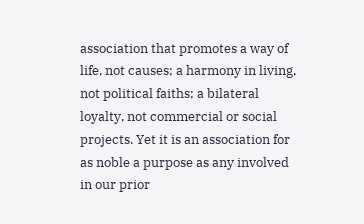association that promotes a way of life, not causes; a harmony in living, not political faiths; a bilateral loyalty, not commercial or social projects. Yet it is an association for as noble a purpose as any involved in our prior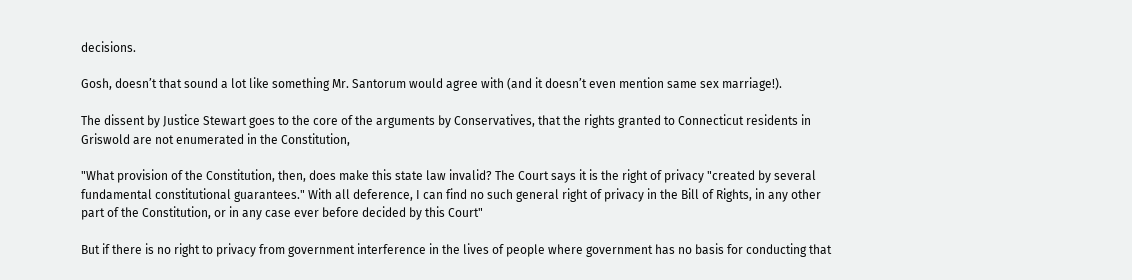decisions.

Gosh, doesn’t that sound a lot like something Mr. Santorum would agree with (and it doesn’t even mention same sex marriage!).

The dissent by Justice Stewart goes to the core of the arguments by Conservatives, that the rights granted to Connecticut residents in Griswold are not enumerated in the Constitution,

"What provision of the Constitution, then, does make this state law invalid? The Court says it is the right of privacy "created by several fundamental constitutional guarantees." With all deference, I can find no such general right of privacy in the Bill of Rights, in any other part of the Constitution, or in any case ever before decided by this Court"

But if there is no right to privacy from government interference in the lives of people where government has no basis for conducting that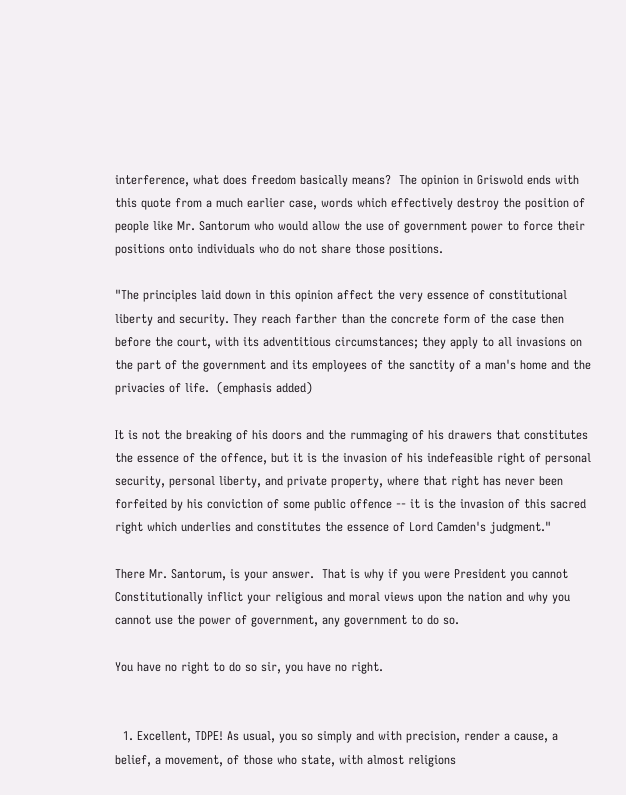interference, what does freedom basically means?  The opinion in Griswold ends with this quote from a much earlier case, words which effectively destroy the position of people like Mr. Santorum who would allow the use of government power to force their positions onto individuals who do not share those positions.

"The principles laid down in this opinion affect the very essence of constitutional liberty and security. They reach farther than the concrete form of the case then before the court, with its adventitious circumstances; they apply to all invasions on the part of the government and its employees of the sanctity of a man's home and the privacies of life.  (emphasis added)

It is not the breaking of his doors and the rummaging of his drawers that constitutes the essence of the offence, but it is the invasion of his indefeasible right of personal security, personal liberty, and private property, where that right has never been forfeited by his conviction of some public offence -- it is the invasion of this sacred right which underlies and constitutes the essence of Lord Camden's judgment."

There Mr. Santorum, is your answer.  That is why if you were President you cannot Constitutionally inflict your religious and moral views upon the nation and why you cannot use the power of government, any government to do so.

You have no right to do so sir, you have no right.


  1. Excellent, TDPE! As usual, you so simply and with precision, render a cause, a belief, a movement, of those who state, with almost religions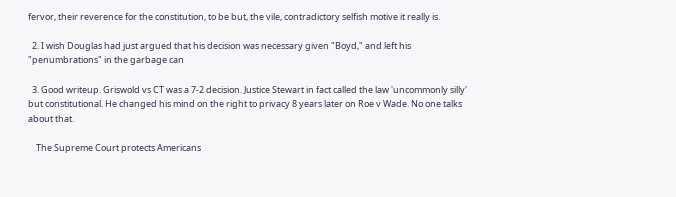fervor, their reverence for the constitution, to be but, the vile, contradictory selfish motive it really is.

  2. I wish Douglas had just argued that his decision was necessary given "Boyd," and left his "penumbrations" in the garbage can

  3. Good writeup. Griswold vs CT was a 7-2 decision. Justice Stewart in fact called the law 'uncommonly silly' but constitutional. He changed his mind on the right to privacy 8 years later on Roe v Wade. No one talks about that.

    The Supreme Court protects Americans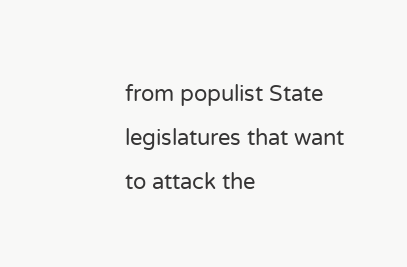from populist State legislatures that want to attack the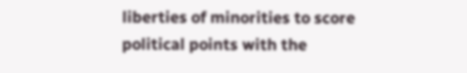liberties of minorities to score political points with the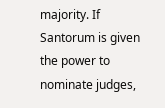majority. If Santorum is given the power to nominate judges,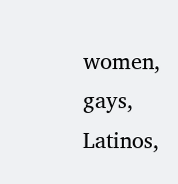women, gays, Latinos,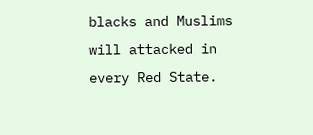blacks and Muslims will attacked in every Red State.